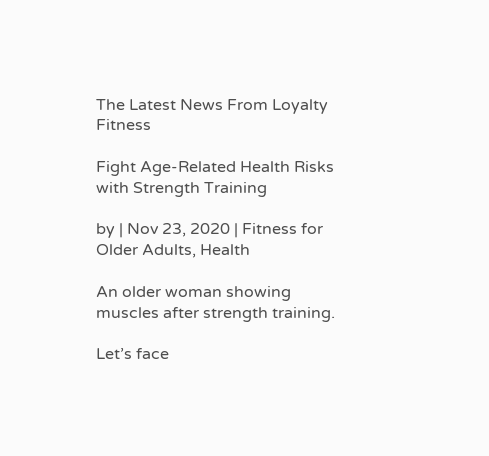The Latest News From Loyalty Fitness

Fight Age-Related Health Risks with Strength Training

by | Nov 23, 2020 | Fitness for Older Adults, Health

An older woman showing muscles after strength training.

Let’s face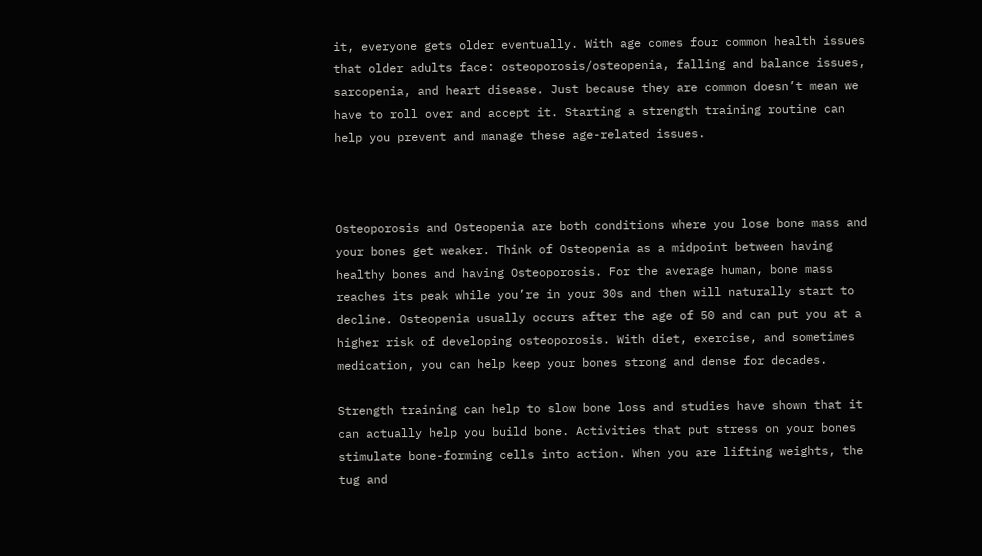it, everyone gets older eventually. With age comes four common health issues that older adults face: osteoporosis/osteopenia, falling and balance issues, sarcopenia, and heart disease. Just because they are common doesn’t mean we have to roll over and accept it. Starting a strength training routine can help you prevent and manage these age-related issues.



Osteoporosis and Osteopenia are both conditions where you lose bone mass and your bones get weaker. Think of Osteopenia as a midpoint between having healthy bones and having Osteoporosis. For the average human, bone mass reaches its peak while you’re in your 30s and then will naturally start to decline. Osteopenia usually occurs after the age of 50 and can put you at a higher risk of developing osteoporosis. With diet, exercise, and sometimes medication, you can help keep your bones strong and dense for decades.

Strength training can help to slow bone loss and studies have shown that it can actually help you build bone. Activities that put stress on your bones stimulate bone-forming cells into action. When you are lifting weights, the tug and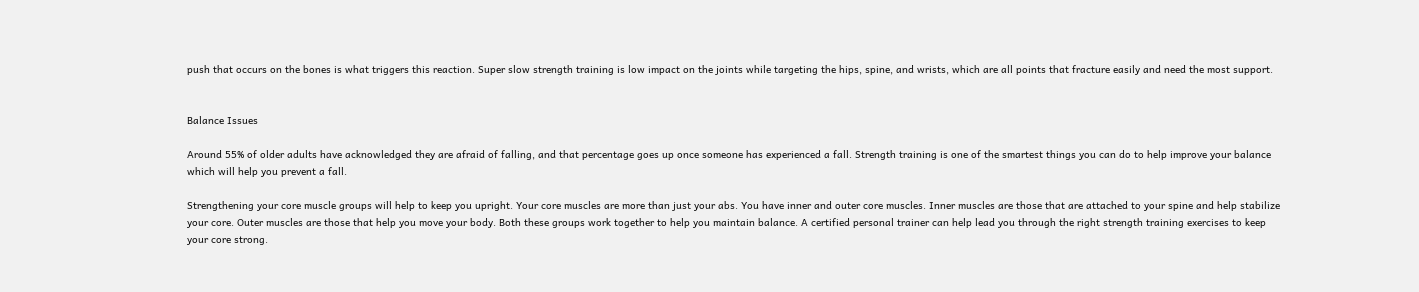push that occurs on the bones is what triggers this reaction. Super slow strength training is low impact on the joints while targeting the hips, spine, and wrists, which are all points that fracture easily and need the most support.


Balance Issues

Around 55% of older adults have acknowledged they are afraid of falling, and that percentage goes up once someone has experienced a fall. Strength training is one of the smartest things you can do to help improve your balance which will help you prevent a fall.

Strengthening your core muscle groups will help to keep you upright. Your core muscles are more than just your abs. You have inner and outer core muscles. Inner muscles are those that are attached to your spine and help stabilize your core. Outer muscles are those that help you move your body. Both these groups work together to help you maintain balance. A certified personal trainer can help lead you through the right strength training exercises to keep your core strong.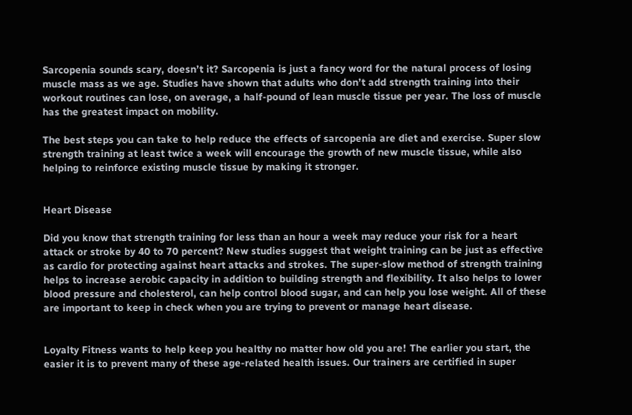Sarcopenia sounds scary, doesn’t it? Sarcopenia is just a fancy word for the natural process of losing muscle mass as we age. Studies have shown that adults who don’t add strength training into their workout routines can lose, on average, a half-pound of lean muscle tissue per year. The loss of muscle has the greatest impact on mobility.

The best steps you can take to help reduce the effects of sarcopenia are diet and exercise. Super slow strength training at least twice a week will encourage the growth of new muscle tissue, while also helping to reinforce existing muscle tissue by making it stronger.


Heart Disease

Did you know that strength training for less than an hour a week may reduce your risk for a heart attack or stroke by 40 to 70 percent? New studies suggest that weight training can be just as effective as cardio for protecting against heart attacks and strokes. The super-slow method of strength training helps to increase aerobic capacity in addition to building strength and flexibility. It also helps to lower blood pressure and cholesterol, can help control blood sugar, and can help you lose weight. All of these are important to keep in check when you are trying to prevent or manage heart disease.


Loyalty Fitness wants to help keep you healthy no matter how old you are! The earlier you start, the easier it is to prevent many of these age-related health issues. Our trainers are certified in super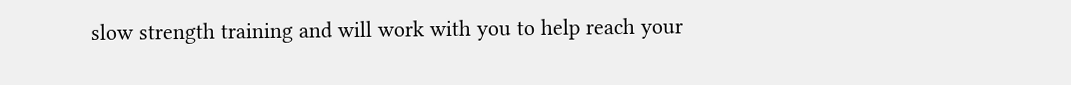slow strength training and will work with you to help reach your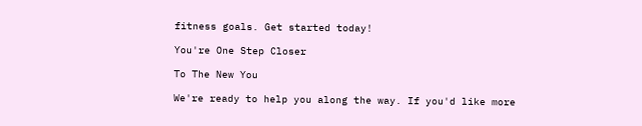fitness goals. Get started today!

You're One Step Closer

To The New You

We're ready to help you along the way. If you'd like more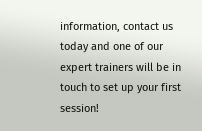information, contact us today and one of our expert trainers will be in touch to set up your first session!